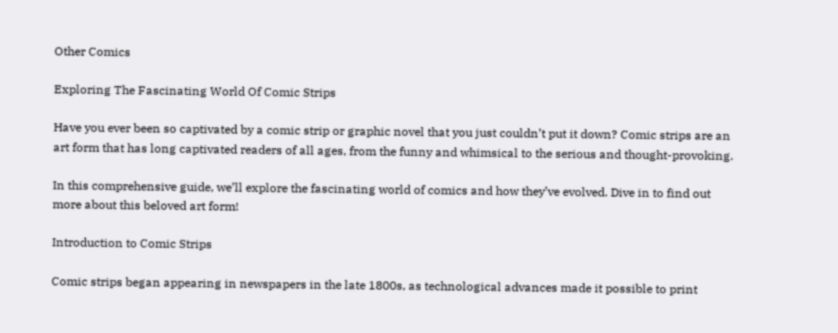Other Comics

Exploring The Fascinating World Of Comic Strips

Have you ever been so captivated by a comic strip or graphic novel that you just couldn’t put it down? Comic strips are an art form that has long captivated readers of all ages, from the funny and whimsical to the serious and thought-provoking.

In this comprehensive guide, we’ll explore the fascinating world of comics and how they’ve evolved. Dive in to find out more about this beloved art form!

Introduction to Comic Strips

Comic strips began appearing in newspapers in the late 1800s, as technological advances made it possible to print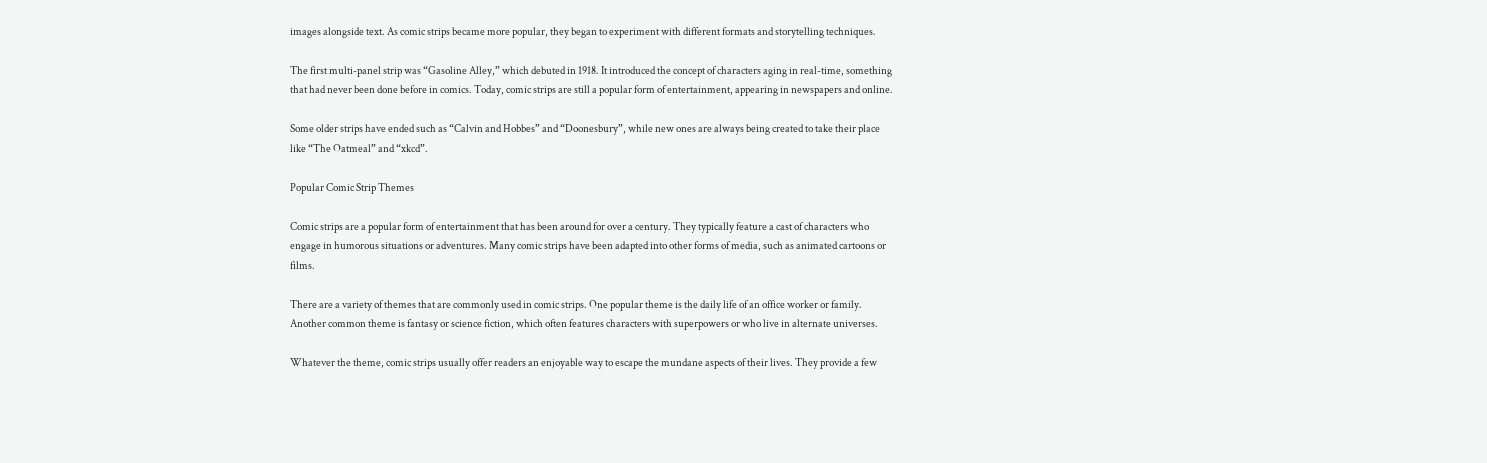images alongside text. As comic strips became more popular, they began to experiment with different formats and storytelling techniques.

The first multi-panel strip was “Gasoline Alley,” which debuted in 1918. It introduced the concept of characters aging in real-time, something that had never been done before in comics. Today, comic strips are still a popular form of entertainment, appearing in newspapers and online.

Some older strips have ended such as “Calvin and Hobbes” and “Doonesbury”, while new ones are always being created to take their place like “The Oatmeal” and “xkcd”.

Popular Comic Strip Themes

Comic strips are a popular form of entertainment that has been around for over a century. They typically feature a cast of characters who engage in humorous situations or adventures. Many comic strips have been adapted into other forms of media, such as animated cartoons or films.

There are a variety of themes that are commonly used in comic strips. One popular theme is the daily life of an office worker or family. Another common theme is fantasy or science fiction, which often features characters with superpowers or who live in alternate universes.

Whatever the theme, comic strips usually offer readers an enjoyable way to escape the mundane aspects of their lives. They provide a few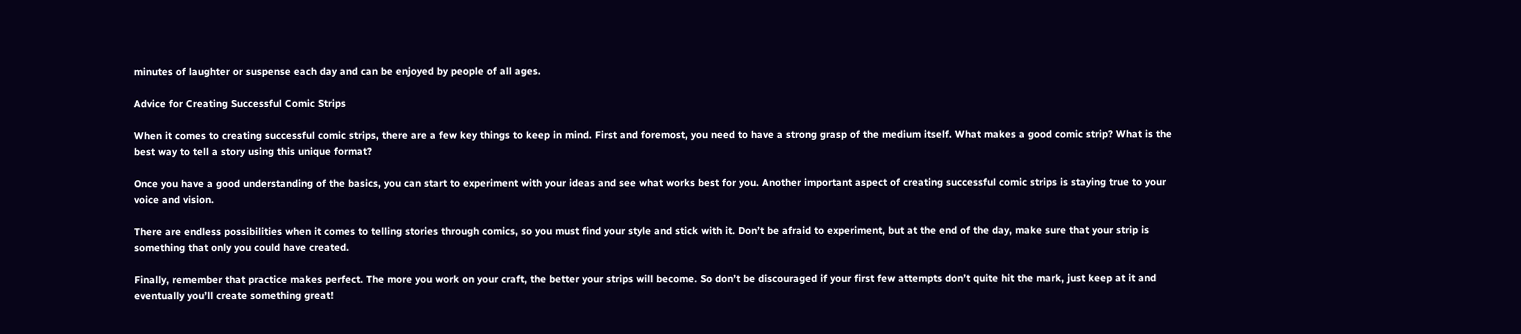minutes of laughter or suspense each day and can be enjoyed by people of all ages.

Advice for Creating Successful Comic Strips

When it comes to creating successful comic strips, there are a few key things to keep in mind. First and foremost, you need to have a strong grasp of the medium itself. What makes a good comic strip? What is the best way to tell a story using this unique format?

Once you have a good understanding of the basics, you can start to experiment with your ideas and see what works best for you. Another important aspect of creating successful comic strips is staying true to your voice and vision.

There are endless possibilities when it comes to telling stories through comics, so you must find your style and stick with it. Don’t be afraid to experiment, but at the end of the day, make sure that your strip is something that only you could have created.

Finally, remember that practice makes perfect. The more you work on your craft, the better your strips will become. So don’t be discouraged if your first few attempts don’t quite hit the mark, just keep at it and eventually you’ll create something great!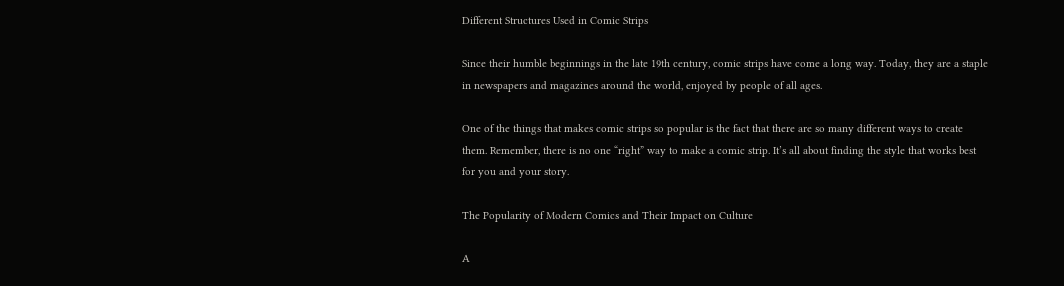Different Structures Used in Comic Strips

Since their humble beginnings in the late 19th century, comic strips have come a long way. Today, they are a staple in newspapers and magazines around the world, enjoyed by people of all ages.

One of the things that makes comic strips so popular is the fact that there are so many different ways to create them. Remember, there is no one “right” way to make a comic strip. It’s all about finding the style that works best for you and your story.

The Popularity of Modern Comics and Their Impact on Culture

A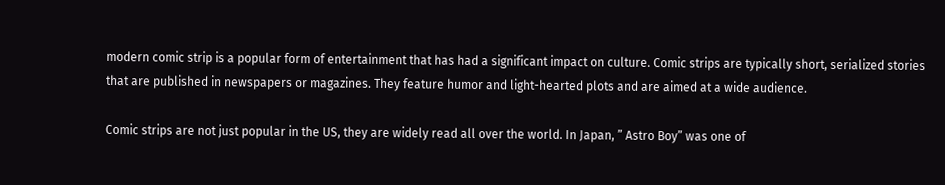modern comic strip is a popular form of entertainment that has had a significant impact on culture. Comic strips are typically short, serialized stories that are published in newspapers or magazines. They feature humor and light-hearted plots and are aimed at a wide audience.

Comic strips are not just popular in the US, they are widely read all over the world. In Japan, ” Astro Boy” was one of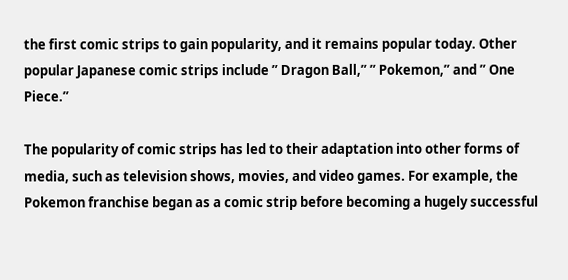the first comic strips to gain popularity, and it remains popular today. Other popular Japanese comic strips include ” Dragon Ball,” ” Pokemon,” and ” One Piece.”

The popularity of comic strips has led to their adaptation into other forms of media, such as television shows, movies, and video games. For example, the Pokemon franchise began as a comic strip before becoming a hugely successful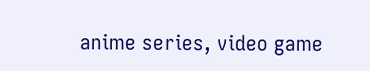anime series, video game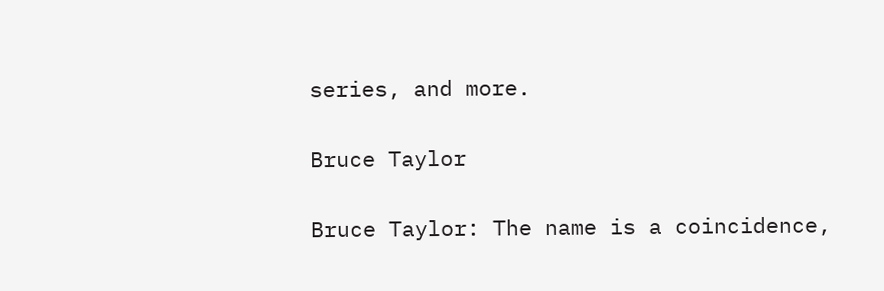series, and more.

Bruce Taylor

Bruce Taylor: The name is a coincidence,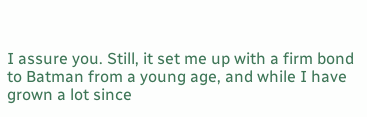I assure you. Still, it set me up with a firm bond to Batman from a young age, and while I have grown a lot since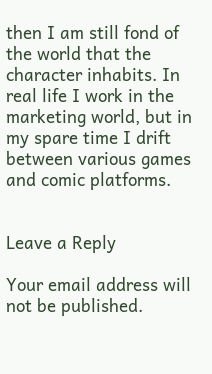then I am still fond of the world that the character inhabits. In real life I work in the marketing world, but in my spare time I drift between various games and comic platforms.


Leave a Reply

Your email address will not be published.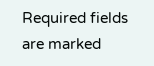Required fields are marked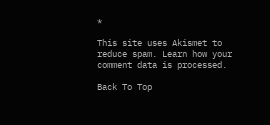*

This site uses Akismet to reduce spam. Learn how your comment data is processed.

Back To Top